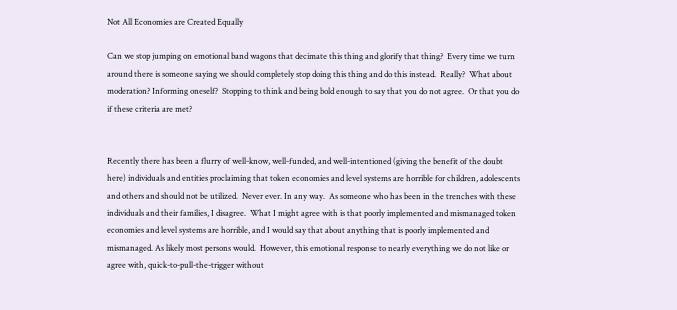Not All Economies are Created Equally

Can we stop jumping on emotional band wagons that decimate this thing and glorify that thing?  Every time we turn around there is someone saying we should completely stop doing this thing and do this instead.  Really?  What about moderation? Informing oneself?  Stopping to think and being bold enough to say that you do not agree.  Or that you do if these criteria are met?


Recently there has been a flurry of well-know, well-funded, and well-intentioned (giving the benefit of the doubt here) individuals and entities proclaiming that token economies and level systems are horrible for children, adolescents and others and should not be utilized.  Never ever. In any way.  As someone who has been in the trenches with these individuals and their families, I disagree.  What I might agree with is that poorly implemented and mismanaged token economies and level systems are horrible, and I would say that about anything that is poorly implemented and mismanaged. As likely most persons would.  However, this emotional response to nearly everything we do not like or agree with, quick-to-pull-the-trigger without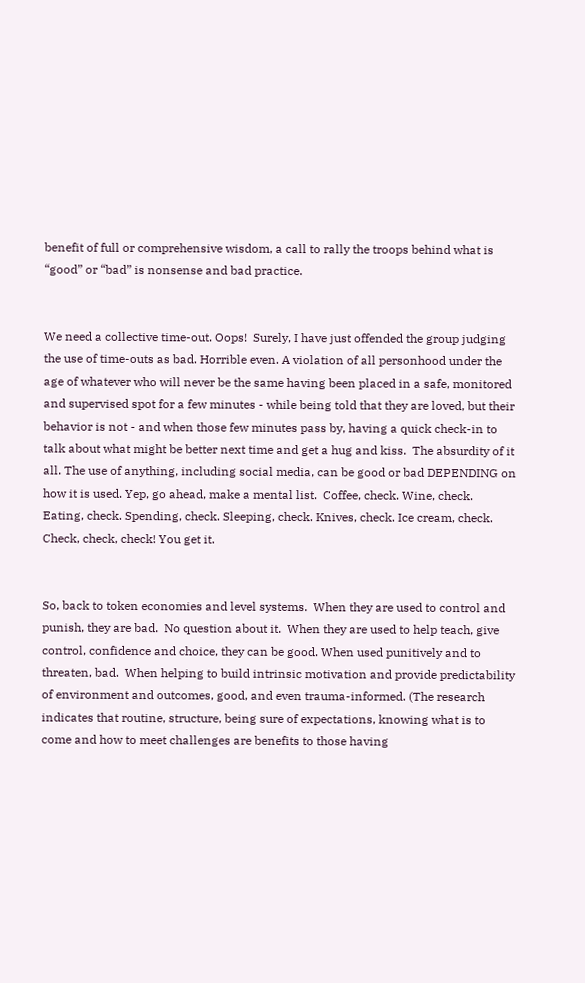benefit of full or comprehensive wisdom, a call to rally the troops behind what is “good” or “bad” is nonsense and bad practice.


We need a collective time-out. Oops!  Surely, I have just offended the group judging the use of time-outs as bad. Horrible even. A violation of all personhood under the age of whatever who will never be the same having been placed in a safe, monitored and supervised spot for a few minutes - while being told that they are loved, but their behavior is not - and when those few minutes pass by, having a quick check-in to talk about what might be better next time and get a hug and kiss.  The absurdity of it all. The use of anything, including social media, can be good or bad DEPENDING on how it is used. Yep, go ahead, make a mental list.  Coffee, check. Wine, check. Eating, check. Spending, check. Sleeping, check. Knives, check. Ice cream, check.  Check, check, check! You get it.


So, back to token economies and level systems.  When they are used to control and punish, they are bad.  No question about it.  When they are used to help teach, give control, confidence and choice, they can be good. When used punitively and to threaten, bad.  When helping to build intrinsic motivation and provide predictability of environment and outcomes, good, and even trauma-informed. (The research indicates that routine, structure, being sure of expectations, knowing what is to come and how to meet challenges are benefits to those having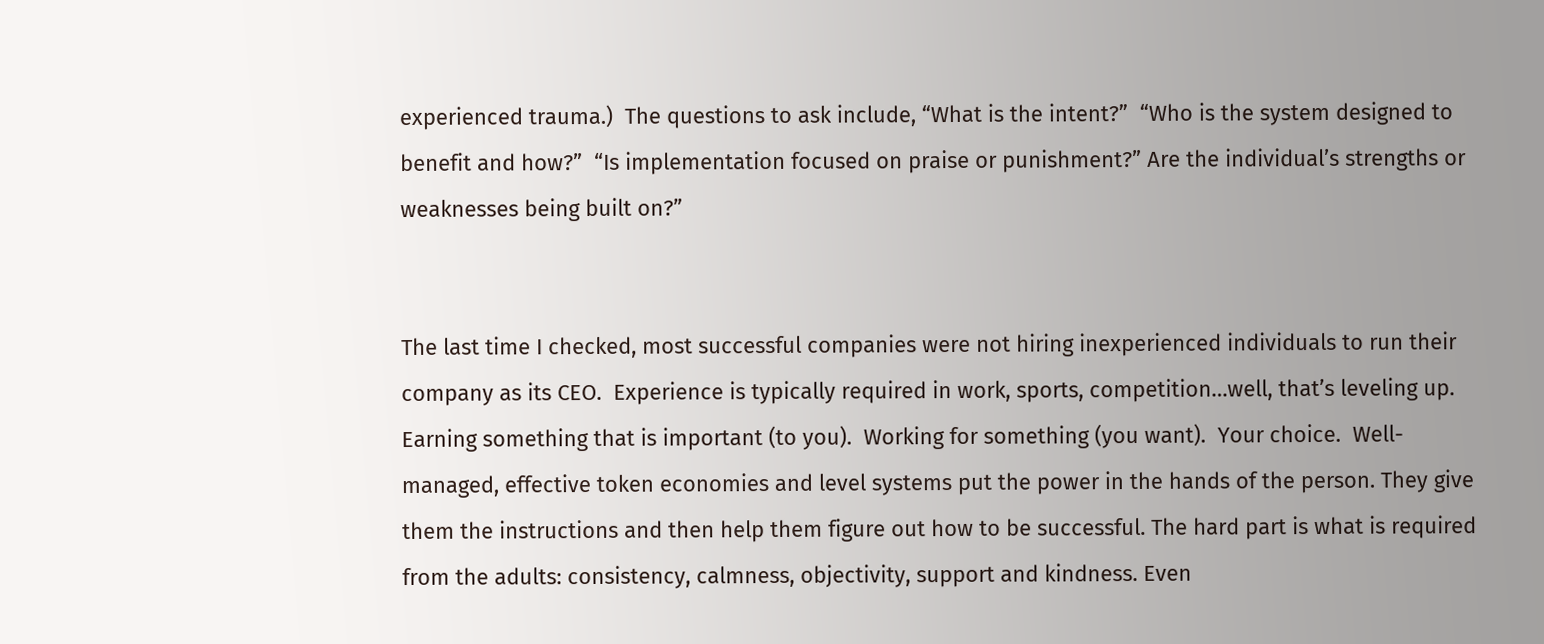experienced trauma.)  The questions to ask include, “What is the intent?”  “Who is the system designed to benefit and how?”  “Is implementation focused on praise or punishment?” Are the individual’s strengths or weaknesses being built on?”


The last time I checked, most successful companies were not hiring inexperienced individuals to run their company as its CEO.  Experience is typically required in work, sports, competition…well, that’s leveling up. Earning something that is important (to you).  Working for something (you want).  Your choice.  Well-managed, effective token economies and level systems put the power in the hands of the person. They give them the instructions and then help them figure out how to be successful. The hard part is what is required from the adults: consistency, calmness, objectivity, support and kindness. Even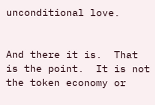unconditional love.


And there it is.  That is the point.  It is not the token economy or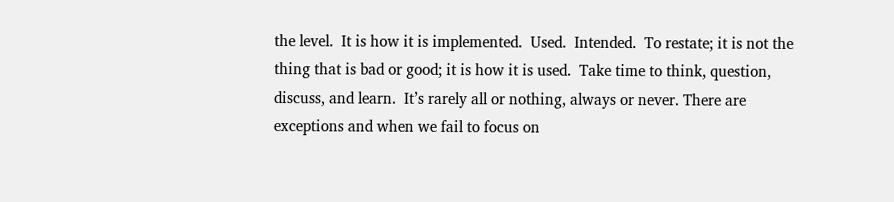the level.  It is how it is implemented.  Used.  Intended.  To restate; it is not the thing that is bad or good; it is how it is used.  Take time to think, question, discuss, and learn.  It’s rarely all or nothing, always or never. There are exceptions and when we fail to focus on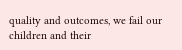quality and outcomes, we fail our children and their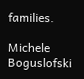families.

Michele Boguslofski